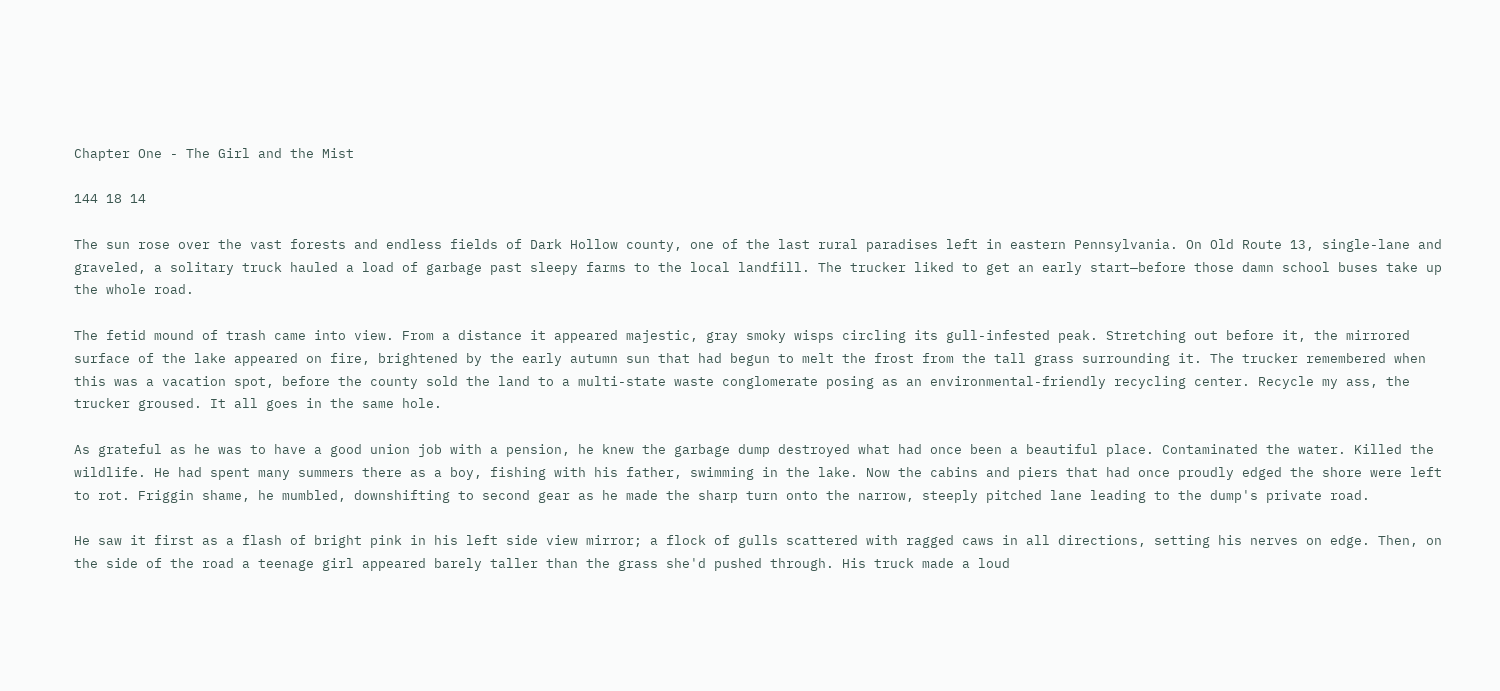Chapter One - The Girl and the Mist

144 18 14

The sun rose over the vast forests and endless fields of Dark Hollow county, one of the last rural paradises left in eastern Pennsylvania. On Old Route 13, single-lane and graveled, a solitary truck hauled a load of garbage past sleepy farms to the local landfill. The trucker liked to get an early start—before those damn school buses take up the whole road.

The fetid mound of trash came into view. From a distance it appeared majestic, gray smoky wisps circling its gull-infested peak. Stretching out before it, the mirrored surface of the lake appeared on fire, brightened by the early autumn sun that had begun to melt the frost from the tall grass surrounding it. The trucker remembered when this was a vacation spot, before the county sold the land to a multi-state waste conglomerate posing as an environmental-friendly recycling center. Recycle my ass, the trucker groused. It all goes in the same hole.

As grateful as he was to have a good union job with a pension, he knew the garbage dump destroyed what had once been a beautiful place. Contaminated the water. Killed the wildlife. He had spent many summers there as a boy, fishing with his father, swimming in the lake. Now the cabins and piers that had once proudly edged the shore were left to rot. Friggin shame, he mumbled, downshifting to second gear as he made the sharp turn onto the narrow, steeply pitched lane leading to the dump's private road.

He saw it first as a flash of bright pink in his left side view mirror; a flock of gulls scattered with ragged caws in all directions, setting his nerves on edge. Then, on the side of the road a teenage girl appeared barely taller than the grass she'd pushed through. His truck made a loud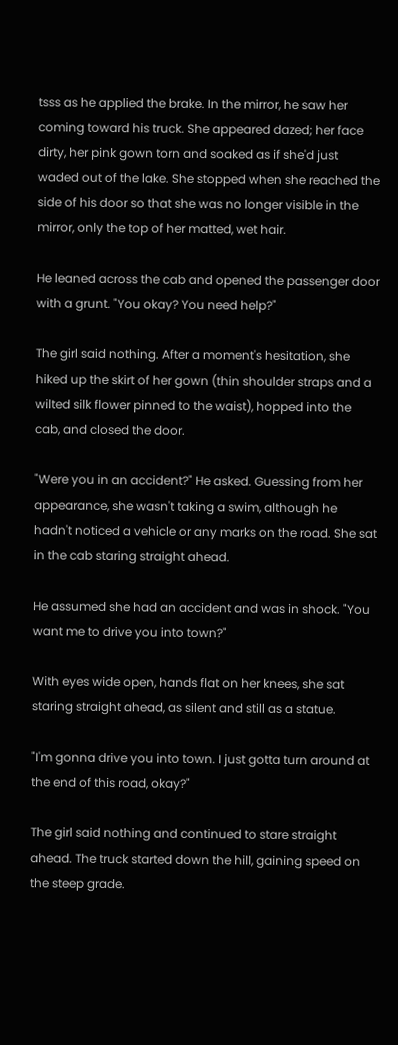tsss as he applied the brake. In the mirror, he saw her coming toward his truck. She appeared dazed; her face dirty, her pink gown torn and soaked as if she'd just waded out of the lake. She stopped when she reached the side of his door so that she was no longer visible in the mirror, only the top of her matted, wet hair.

He leaned across the cab and opened the passenger door with a grunt. "You okay? You need help?"

The girl said nothing. After a moment's hesitation, she hiked up the skirt of her gown (thin shoulder straps and a wilted silk flower pinned to the waist), hopped into the cab, and closed the door.

"Were you in an accident?" He asked. Guessing from her appearance, she wasn't taking a swim, although he hadn't noticed a vehicle or any marks on the road. She sat in the cab staring straight ahead.

He assumed she had an accident and was in shock. "You want me to drive you into town?"

With eyes wide open, hands flat on her knees, she sat staring straight ahead, as silent and still as a statue.

"I'm gonna drive you into town. I just gotta turn around at the end of this road, okay?"

The girl said nothing and continued to stare straight ahead. The truck started down the hill, gaining speed on the steep grade.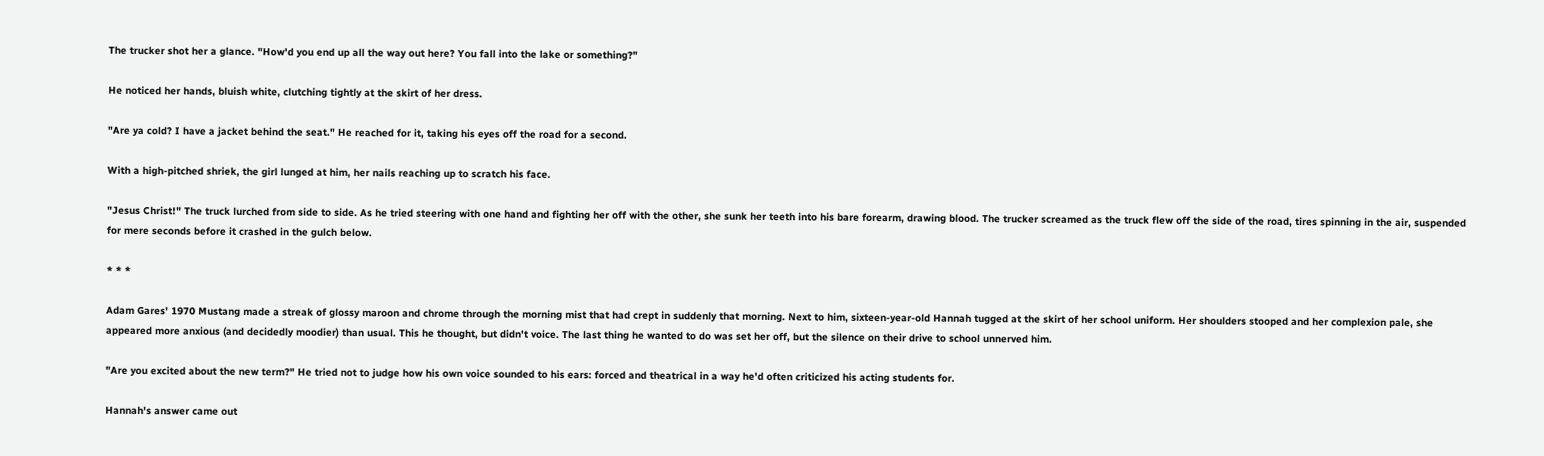The trucker shot her a glance. "How'd you end up all the way out here? You fall into the lake or something?"

He noticed her hands, bluish white, clutching tightly at the skirt of her dress.

"Are ya cold? I have a jacket behind the seat." He reached for it, taking his eyes off the road for a second.

With a high-pitched shriek, the girl lunged at him, her nails reaching up to scratch his face.

"Jesus Christ!" The truck lurched from side to side. As he tried steering with one hand and fighting her off with the other, she sunk her teeth into his bare forearm, drawing blood. The trucker screamed as the truck flew off the side of the road, tires spinning in the air, suspended for mere seconds before it crashed in the gulch below.

* * *

Adam Gares' 1970 Mustang made a streak of glossy maroon and chrome through the morning mist that had crept in suddenly that morning. Next to him, sixteen-year-old Hannah tugged at the skirt of her school uniform. Her shoulders stooped and her complexion pale, she appeared more anxious (and decidedly moodier) than usual. This he thought, but didn't voice. The last thing he wanted to do was set her off, but the silence on their drive to school unnerved him.

"Are you excited about the new term?" He tried not to judge how his own voice sounded to his ears: forced and theatrical in a way he'd often criticized his acting students for.

Hannah's answer came out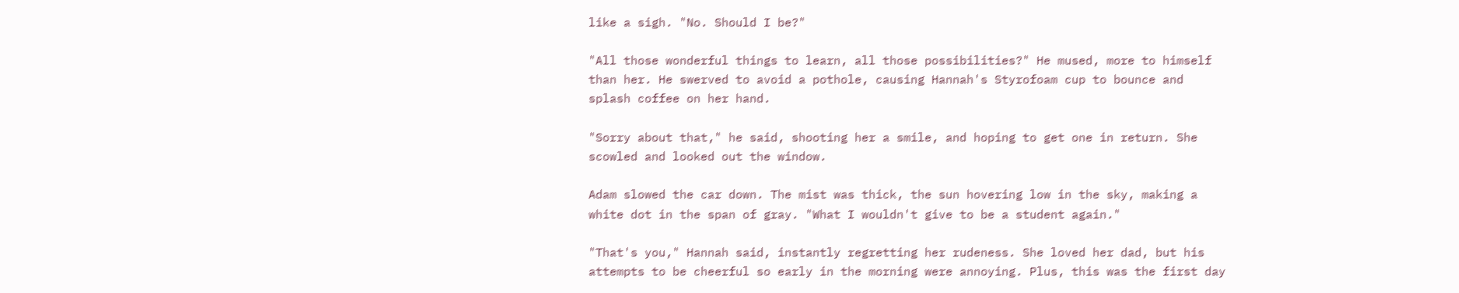like a sigh. "No. Should I be?"

"All those wonderful things to learn, all those possibilities?" He mused, more to himself than her. He swerved to avoid a pothole, causing Hannah's Styrofoam cup to bounce and splash coffee on her hand.

"Sorry about that," he said, shooting her a smile, and hoping to get one in return. She scowled and looked out the window.

Adam slowed the car down. The mist was thick, the sun hovering low in the sky, making a white dot in the span of gray. "What I wouldn't give to be a student again."

"That's you," Hannah said, instantly regretting her rudeness. She loved her dad, but his attempts to be cheerful so early in the morning were annoying. Plus, this was the first day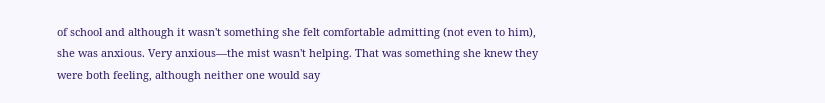of school and although it wasn't something she felt comfortable admitting (not even to him), she was anxious. Very anxious—the mist wasn't helping. That was something she knew they were both feeling, although neither one would say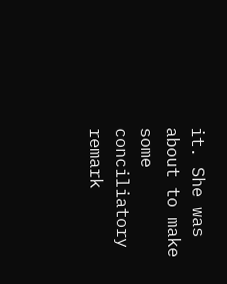it. She was about to make some conciliatory remark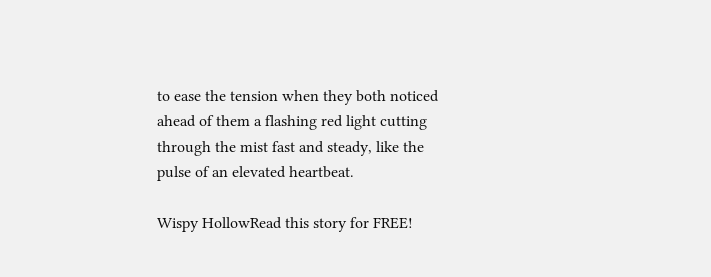to ease the tension when they both noticed ahead of them a flashing red light cutting through the mist fast and steady, like the pulse of an elevated heartbeat.

Wispy HollowRead this story for FREE!